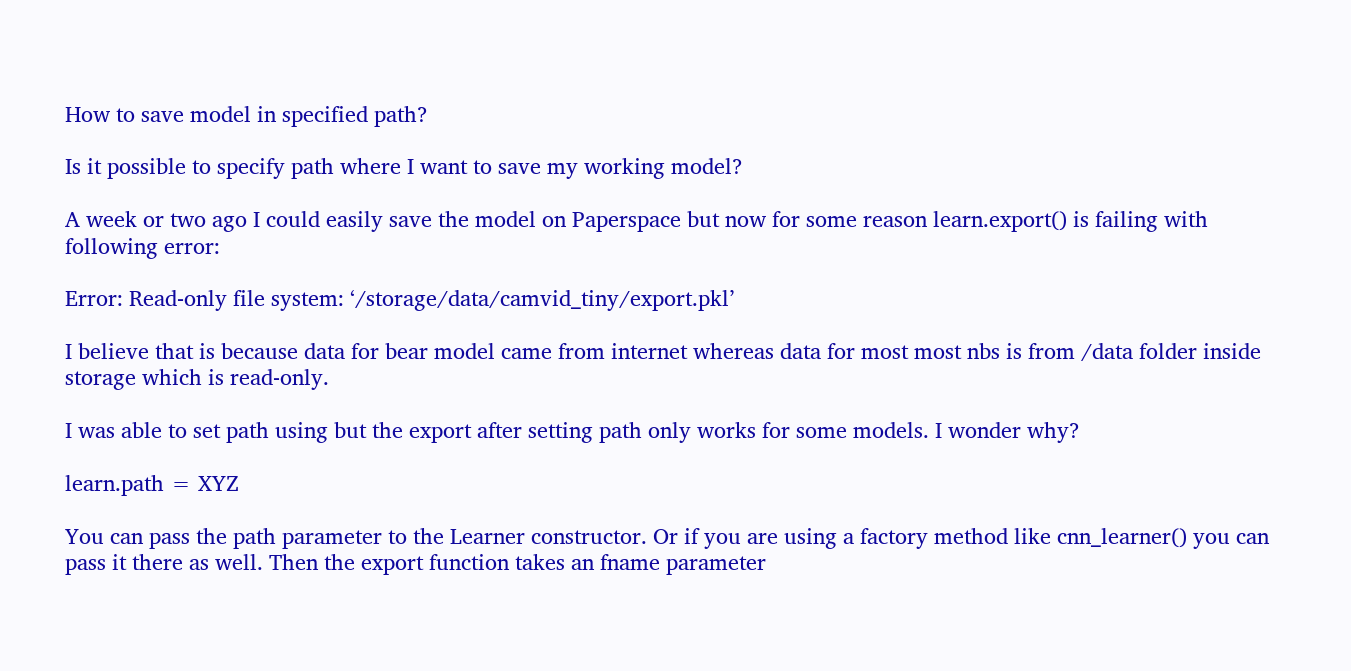How to save model in specified path?

Is it possible to specify path where I want to save my working model?

A week or two ago I could easily save the model on Paperspace but now for some reason learn.export() is failing with following error:

Error: Read-only file system: ‘/storage/data/camvid_tiny/export.pkl’

I believe that is because data for bear model came from internet whereas data for most most nbs is from /data folder inside storage which is read-only.

I was able to set path using but the export after setting path only works for some models. I wonder why?

learn.path = XYZ

You can pass the path parameter to the Learner constructor. Or if you are using a factory method like cnn_learner() you can pass it there as well. Then the export function takes an fname parameter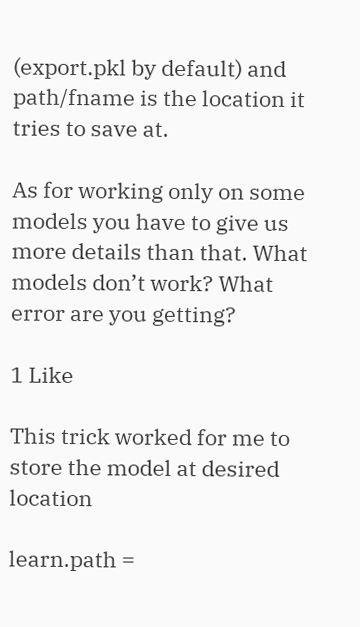(export.pkl by default) and path/fname is the location it tries to save at.

As for working only on some models you have to give us more details than that. What models don’t work? What error are you getting?

1 Like

This trick worked for me to store the model at desired location

learn.path =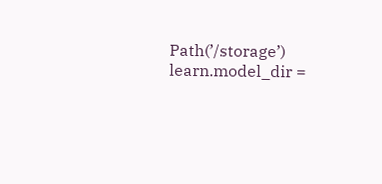Path(’/storage’)
learn.model_dir =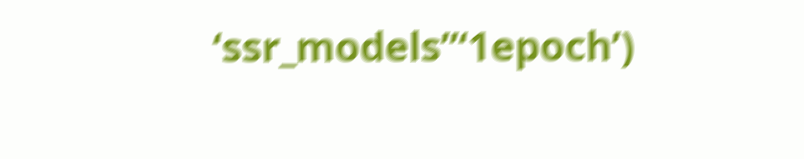‘ssr_models’’‘1epoch’)